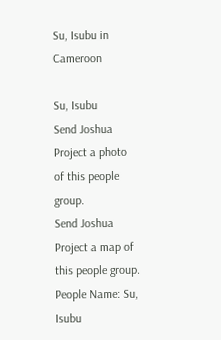Su, Isubu in Cameroon

Su, Isubu
Send Joshua Project a photo
of this people group.
Send Joshua Project a map of this people group.
People Name: Su, Isubu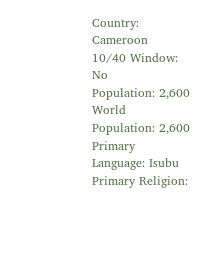Country: Cameroon
10/40 Window: No
Population: 2,600
World Population: 2,600
Primary Language: Isubu
Primary Religion: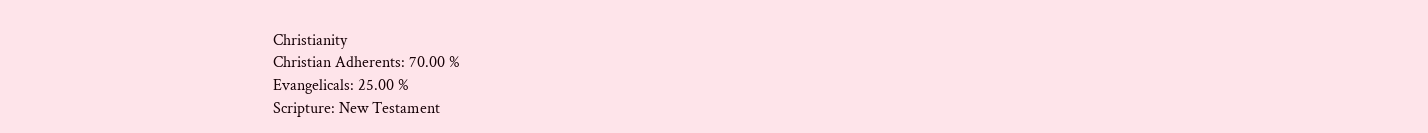Christianity
Christian Adherents: 70.00 %
Evangelicals: 25.00 %
Scripture: New Testament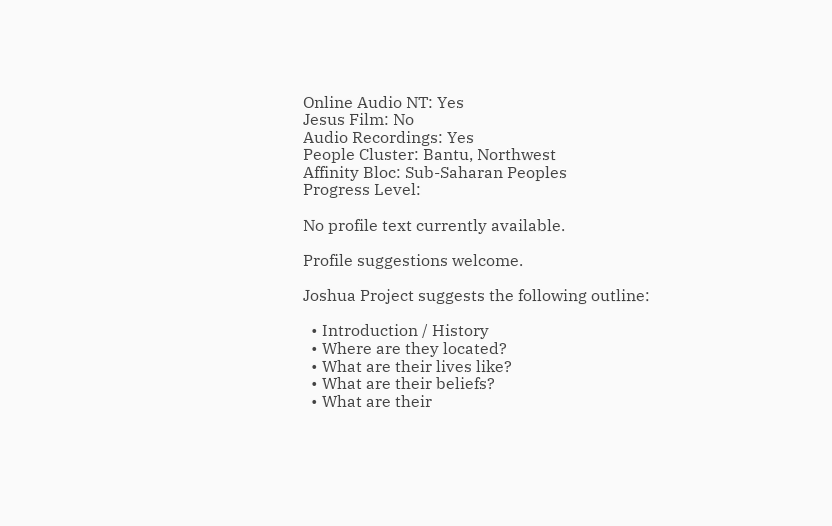Online Audio NT: Yes
Jesus Film: No
Audio Recordings: Yes
People Cluster: Bantu, Northwest
Affinity Bloc: Sub-Saharan Peoples
Progress Level:

No profile text currently available.

Profile suggestions welcome.

Joshua Project suggests the following outline:

  • Introduction / History
  • Where are they located?
  • What are their lives like?
  • What are their beliefs?
  • What are their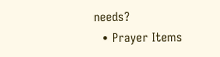needs?
  • Prayer Items